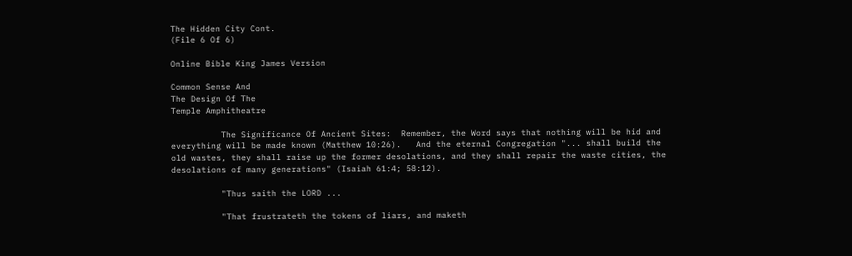The Hidden City Cont.
(File 6 Of 6)

Online Bible King James Version

Common Sense And
The Design Of The
Temple Amphitheatre

          The Significance Of Ancient Sites:  Remember, the Word says that nothing will be hid and everything will be made known (Matthew 10:26).   And the eternal Congregation "... shall build the old wastes, they shall raise up the former desolations, and they shall repair the waste cities, the desolations of many generations" (Isaiah 61:4; 58:12).

          "Thus saith the LORD ...

          "That frustrateth the tokens of liars, and maketh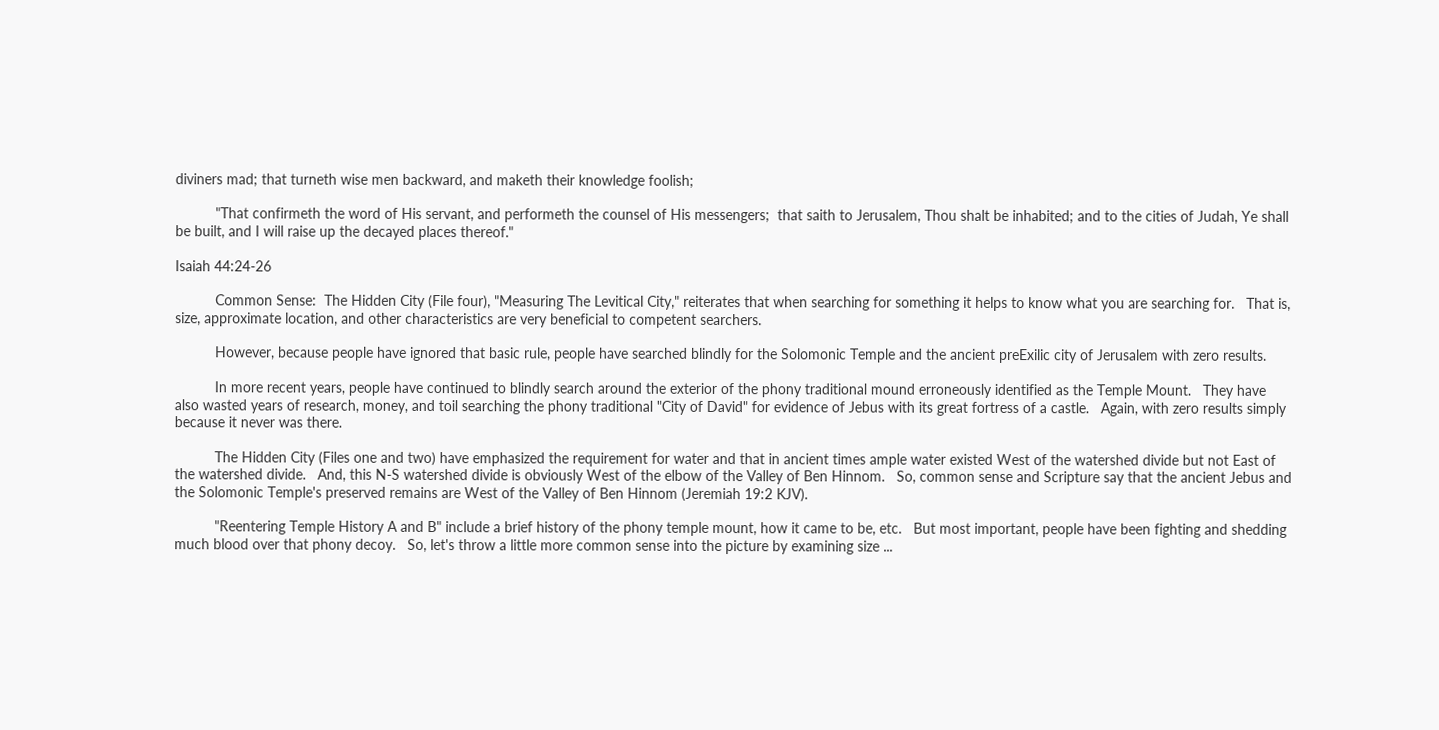diviners mad; that turneth wise men backward, and maketh their knowledge foolish;

          "That confirmeth the word of His servant, and performeth the counsel of His messengers;  that saith to Jerusalem, Thou shalt be inhabited; and to the cities of Judah, Ye shall be built, and I will raise up the decayed places thereof."

Isaiah 44:24-26

          Common Sense:  The Hidden City (File four), "Measuring The Levitical City," reiterates that when searching for something it helps to know what you are searching for.   That is, size, approximate location, and other characteristics are very beneficial to competent searchers.

          However, because people have ignored that basic rule, people have searched blindly for the Solomonic Temple and the ancient preExilic city of Jerusalem with zero results.

          In more recent years, people have continued to blindly search around the exterior of the phony traditional mound erroneously identified as the Temple Mount.   They have also wasted years of research, money, and toil searching the phony traditional "City of David" for evidence of Jebus with its great fortress of a castle.   Again, with zero results simply because it never was there.

          The Hidden City (Files one and two) have emphasized the requirement for water and that in ancient times ample water existed West of the watershed divide but not East of the watershed divide.   And, this N-S watershed divide is obviously West of the elbow of the Valley of Ben Hinnom.   So, common sense and Scripture say that the ancient Jebus and the Solomonic Temple's preserved remains are West of the Valley of Ben Hinnom (Jeremiah 19:2 KJV).

          "Reentering Temple History A and B" include a brief history of the phony temple mount, how it came to be, etc.   But most important, people have been fighting and shedding much blood over that phony decoy.   So, let's throw a little more common sense into the picture by examining size ...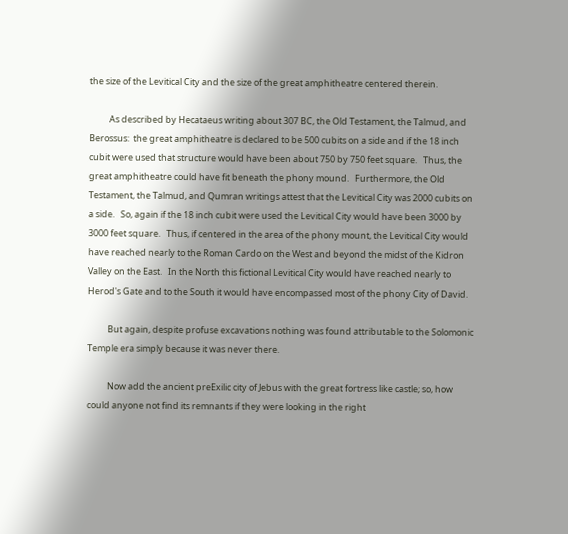the size of the Levitical City and the size of the great amphitheatre centered therein.

          As described by Hecataeus writing about 307 BC, the Old Testament, the Talmud, and Berossus:  the great amphitheatre is declared to be 500 cubits on a side and if the 18 inch cubit were used that structure would have been about 750 by 750 feet square.   Thus, the great amphitheatre could have fit beneath the phony mound.   Furthermore, the Old Testament, the Talmud, and Qumran writings attest that the Levitical City was 2000 cubits on a side.   So, again if the 18 inch cubit were used the Levitical City would have been 3000 by 3000 feet square.   Thus, if centered in the area of the phony mount, the Levitical City would have reached nearly to the Roman Cardo on the West and beyond the midst of the Kidron Valley on the East.   In the North this fictional Levitical City would have reached nearly to Herod's Gate and to the South it would have encompassed most of the phony City of David.

          But again, despite profuse excavations nothing was found attributable to the Solomonic Temple era simply because it was never there.

          Now add the ancient preExilic city of Jebus with the great fortress like castle; so, how could anyone not find its remnants if they were looking in the right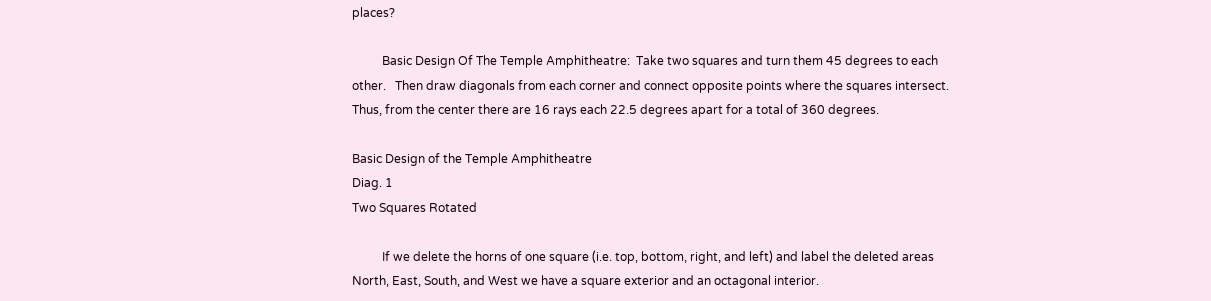places?

          Basic Design Of The Temple Amphitheatre:  Take two squares and turn them 45 degrees to each other.   Then draw diagonals from each corner and connect opposite points where the squares intersect.   Thus, from the center there are 16 rays each 22.5 degrees apart for a total of 360 degrees.

Basic Design of the Temple Amphitheatre
Diag. 1
Two Squares Rotated

          If we delete the horns of one square (i.e. top, bottom, right, and left) and label the deleted areas North, East, South, and West we have a square exterior and an octagonal interior.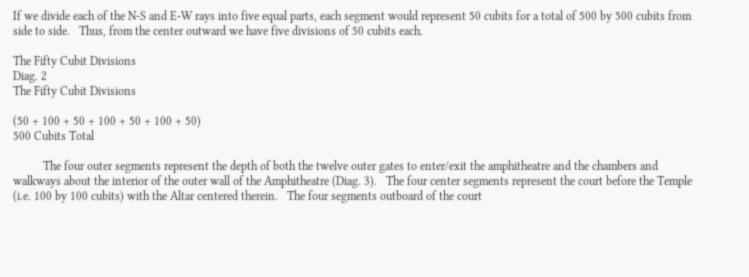If we divide each of the N-S and E-W rays into five equal parts, each segment would represent 50 cubits for a total of 500 by 500 cubits from side to side.   Thus, from the center outward we have five divisions of 50 cubits each.

The Fifty Cubit Divisions
Diag. 2
The Fifty Cubit Divisions

(50 + 100 + 50 + 100 + 50 + 100 + 50)
500 Cubits Total

          The four outer segments represent the depth of both the twelve outer gates to enter/exit the amphitheatre and the chambers and walkways about the interior of the outer wall of the Amphitheatre (Diag. 3).   The four center segments represent the court before the Temple (i.e. 100 by 100 cubits) with the Altar centered therein.   The four segments outboard of the court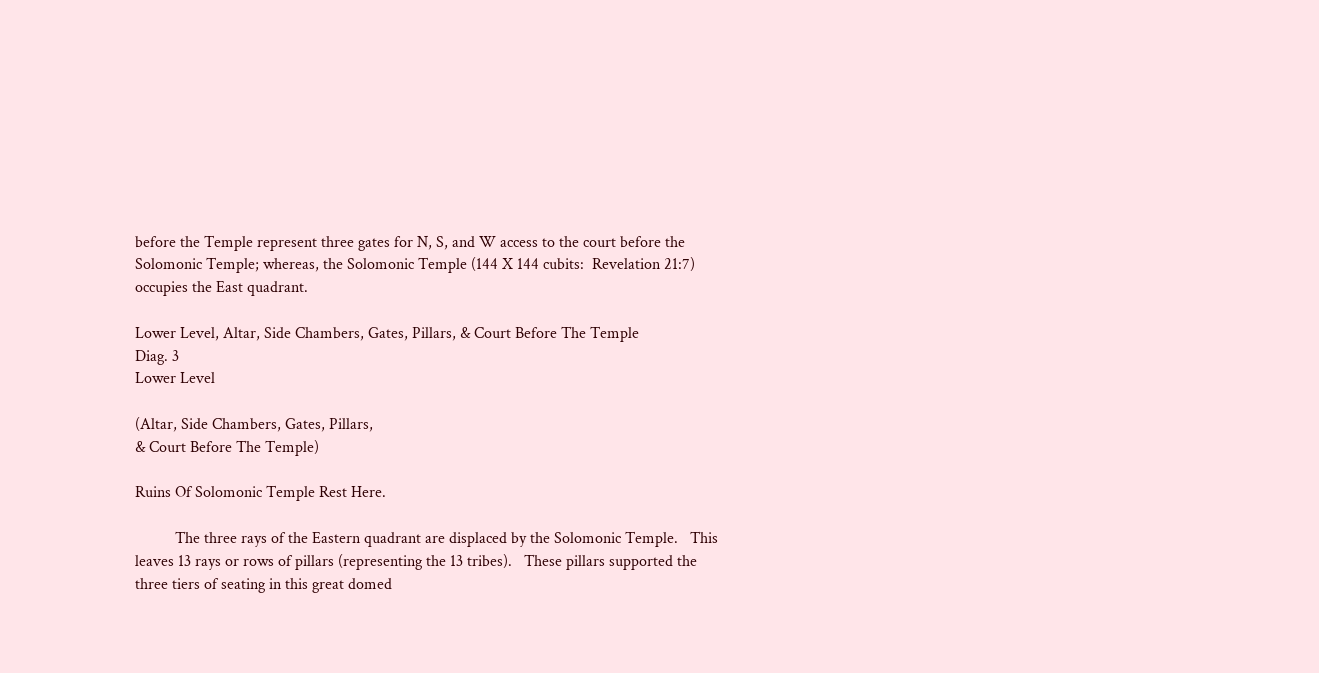before the Temple represent three gates for N, S, and W access to the court before the Solomonic Temple; whereas, the Solomonic Temple (144 X 144 cubits:  Revelation 21:7) occupies the East quadrant.

Lower Level, Altar, Side Chambers, Gates, Pillars, & Court Before The Temple
Diag. 3
Lower Level

(Altar, Side Chambers, Gates, Pillars,
& Court Before The Temple)

Ruins Of Solomonic Temple Rest Here.

          The three rays of the Eastern quadrant are displaced by the Solomonic Temple.   This leaves 13 rays or rows of pillars (representing the 13 tribes).   These pillars supported the three tiers of seating in this great domed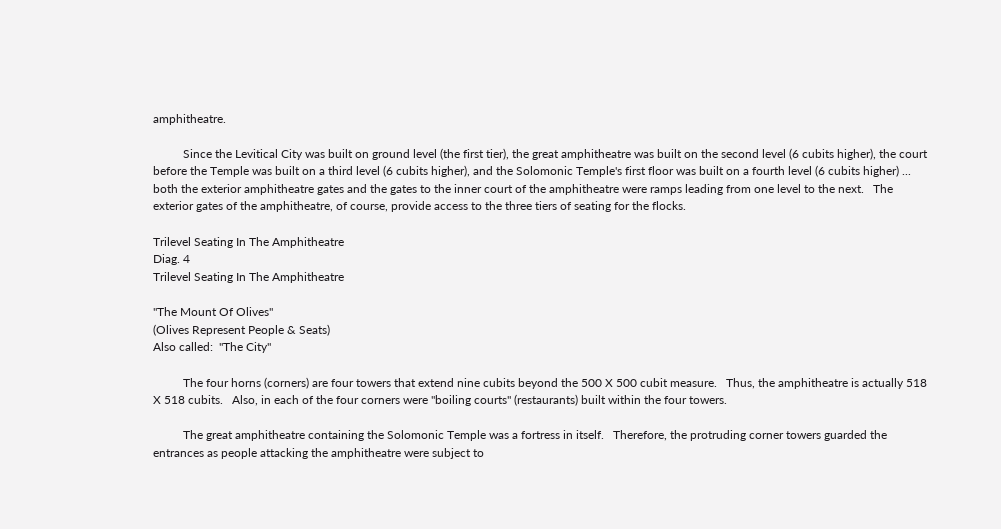amphitheatre.

          Since the Levitical City was built on ground level (the first tier), the great amphitheatre was built on the second level (6 cubits higher), the court before the Temple was built on a third level (6 cubits higher), and the Solomonic Temple's first floor was built on a fourth level (6 cubits higher) ... both the exterior amphitheatre gates and the gates to the inner court of the amphitheatre were ramps leading from one level to the next.   The exterior gates of the amphitheatre, of course, provide access to the three tiers of seating for the flocks.

Trilevel Seating In The Amphitheatre
Diag. 4
Trilevel Seating In The Amphitheatre

"The Mount Of Olives"
(Olives Represent People & Seats)
Also called:  "The City"

          The four horns (corners) are four towers that extend nine cubits beyond the 500 X 500 cubit measure.   Thus, the amphitheatre is actually 518 X 518 cubits.   Also, in each of the four corners were "boiling courts" (restaurants) built within the four towers.

          The great amphitheatre containing the Solomonic Temple was a fortress in itself.   Therefore, the protruding corner towers guarded the entrances as people attacking the amphitheatre were subject to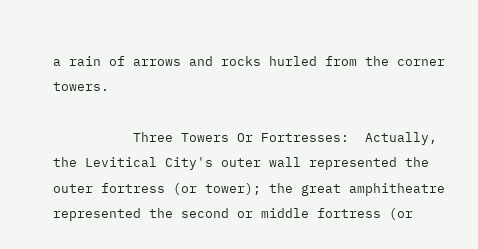a rain of arrows and rocks hurled from the corner towers.

          Three Towers Or Fortresses:  Actually, the Levitical City's outer wall represented the outer fortress (or tower); the great amphitheatre represented the second or middle fortress (or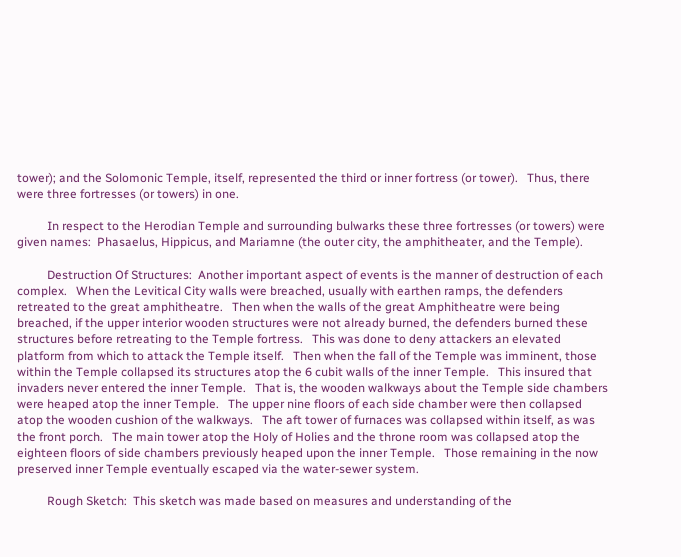tower); and the Solomonic Temple, itself, represented the third or inner fortress (or tower).   Thus, there were three fortresses (or towers) in one.

          In respect to the Herodian Temple and surrounding bulwarks these three fortresses (or towers) were given names:  Phasaelus, Hippicus, and Mariamne (the outer city, the amphitheater, and the Temple).

          Destruction Of Structures:  Another important aspect of events is the manner of destruction of each complex.   When the Levitical City walls were breached, usually with earthen ramps, the defenders retreated to the great amphitheatre.   Then when the walls of the great Amphitheatre were being breached, if the upper interior wooden structures were not already burned, the defenders burned these structures before retreating to the Temple fortress.   This was done to deny attackers an elevated platform from which to attack the Temple itself.   Then when the fall of the Temple was imminent, those within the Temple collapsed its structures atop the 6 cubit walls of the inner Temple.   This insured that invaders never entered the inner Temple.   That is, the wooden walkways about the Temple side chambers were heaped atop the inner Temple.   The upper nine floors of each side chamber were then collapsed atop the wooden cushion of the walkways.   The aft tower of furnaces was collapsed within itself, as was the front porch.   The main tower atop the Holy of Holies and the throne room was collapsed atop the eighteen floors of side chambers previously heaped upon the inner Temple.   Those remaining in the now preserved inner Temple eventually escaped via the water-sewer system.

          Rough Sketch:  This sketch was made based on measures and understanding of the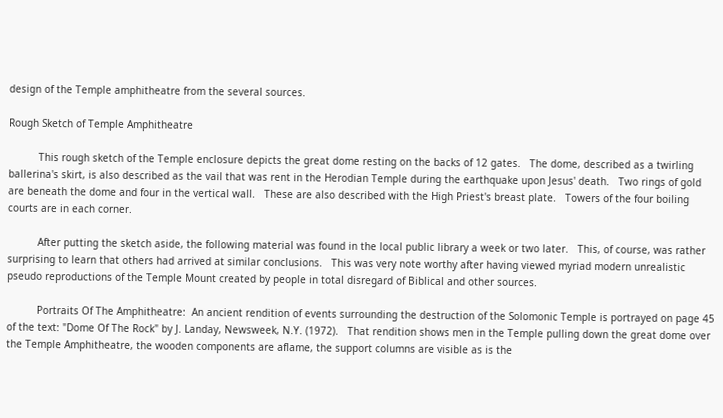design of the Temple amphitheatre from the several sources.

Rough Sketch of Temple Amphitheatre

          This rough sketch of the Temple enclosure depicts the great dome resting on the backs of 12 gates.   The dome, described as a twirling ballerina's skirt, is also described as the vail that was rent in the Herodian Temple during the earthquake upon Jesus' death.   Two rings of gold are beneath the dome and four in the vertical wall.   These are also described with the High Priest's breast plate.   Towers of the four boiling courts are in each corner.

          After putting the sketch aside, the following material was found in the local public library a week or two later.   This, of course, was rather surprising to learn that others had arrived at similar conclusions.   This was very note worthy after having viewed myriad modern unrealistic pseudo reproductions of the Temple Mount created by people in total disregard of Biblical and other sources.

          Portraits Of The Amphitheatre:  An ancient rendition of events surrounding the destruction of the Solomonic Temple is portrayed on page 45 of the text: "Dome Of The Rock" by J. Landay, Newsweek, N.Y. (1972).   That rendition shows men in the Temple pulling down the great dome over the Temple Amphitheatre, the wooden components are aflame, the support columns are visible as is the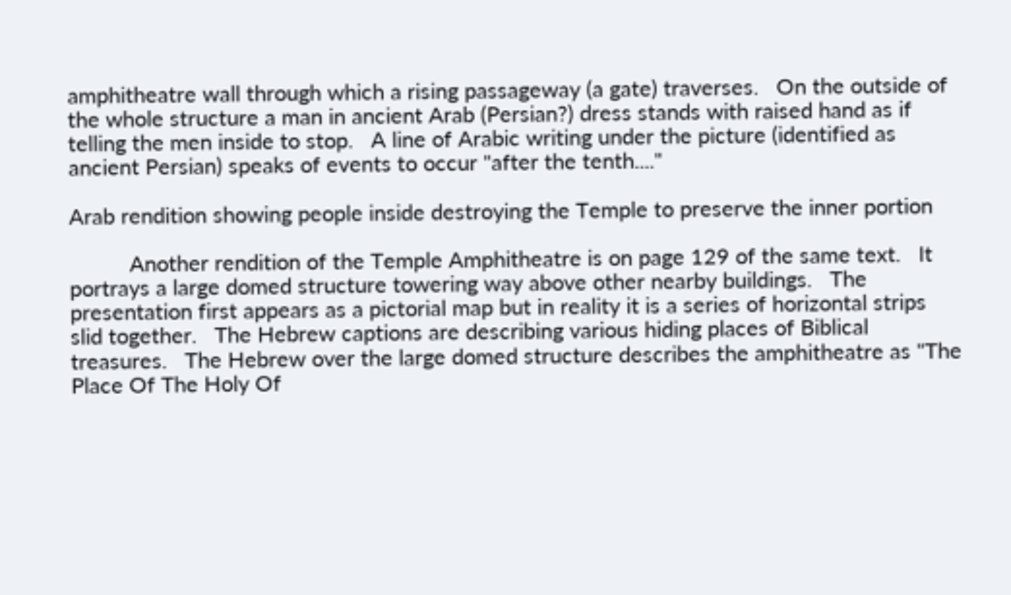amphitheatre wall through which a rising passageway (a gate) traverses.   On the outside of the whole structure a man in ancient Arab (Persian?) dress stands with raised hand as if telling the men inside to stop.   A line of Arabic writing under the picture (identified as ancient Persian) speaks of events to occur "after the tenth...."

Arab rendition showing people inside destroying the Temple to preserve the inner portion

          Another rendition of the Temple Amphitheatre is on page 129 of the same text.   It portrays a large domed structure towering way above other nearby buildings.   The presentation first appears as a pictorial map but in reality it is a series of horizontal strips slid together.   The Hebrew captions are describing various hiding places of Biblical treasures.   The Hebrew over the large domed structure describes the amphitheatre as "The Place Of The Holy Of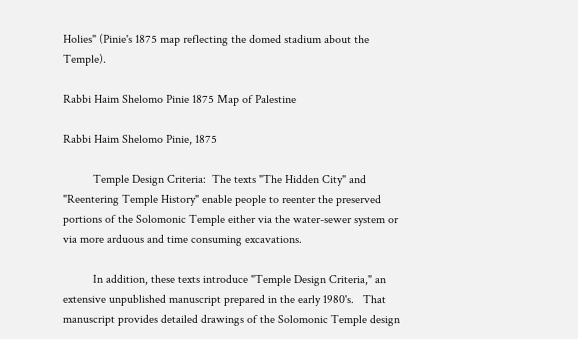Holies" (Pinie's 1875 map reflecting the domed stadium about the Temple).

Rabbi Haim Shelomo Pinie 1875 Map of Palestine

Rabbi Haim Shelomo Pinie, 1875

          Temple Design Criteria:  The texts "The Hidden City" and "Reentering Temple History" enable people to reenter the preserved portions of the Solomonic Temple either via the water-sewer system or via more arduous and time consuming excavations.

          In addition, these texts introduce "Temple Design Criteria," an extensive unpublished manuscript prepared in the early 1980's.   That manuscript provides detailed drawings of the Solomonic Temple design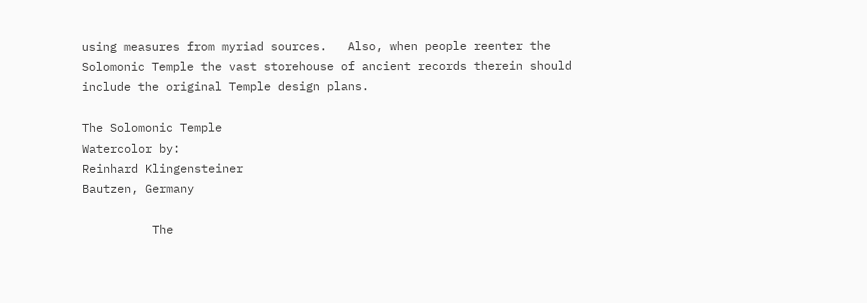using measures from myriad sources.   Also, when people reenter the Solomonic Temple the vast storehouse of ancient records therein should include the original Temple design plans.

The Solomonic Temple
Watercolor by:
Reinhard Klingensteiner
Bautzen, Germany

          The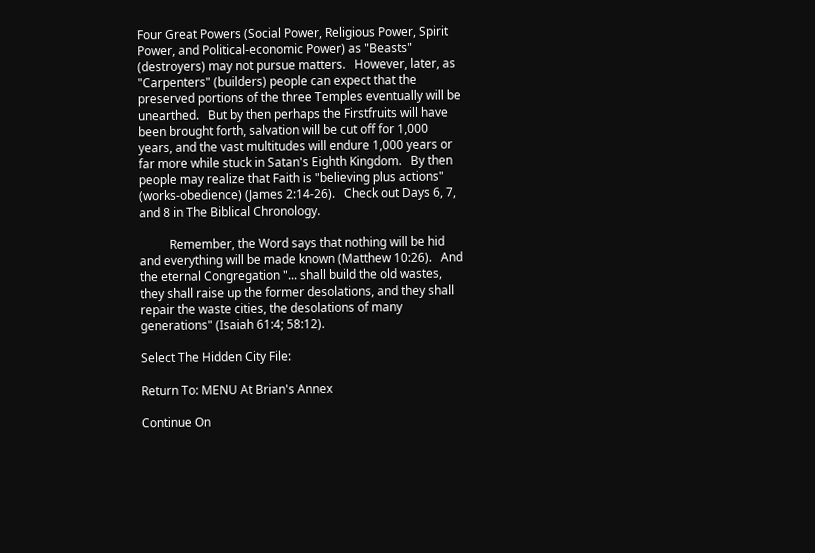Four Great Powers (Social Power, Religious Power, Spirit Power, and Political-economic Power) as "Beasts" (destroyers) may not pursue matters.   However, later, as "Carpenters" (builders) people can expect that the preserved portions of the three Temples eventually will be unearthed.   But by then perhaps the Firstfruits will have been brought forth, salvation will be cut off for 1,000 years, and the vast multitudes will endure 1,000 years or far more while stuck in Satan's Eighth Kingdom.   By then people may realize that Faith is "believing plus actions" (works-obedience) (James 2:14-26).   Check out Days 6, 7, and 8 in The Biblical Chronology.

          Remember, the Word says that nothing will be hid and everything will be made known (Matthew 10:26).   And the eternal Congregation "... shall build the old wastes, they shall raise up the former desolations, and they shall repair the waste cities, the desolations of many generations" (Isaiah 61:4; 58:12).

Select The Hidden City File:

Return To: MENU At Brian's Annex

Continue On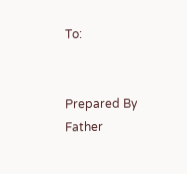To:


Prepared By
Father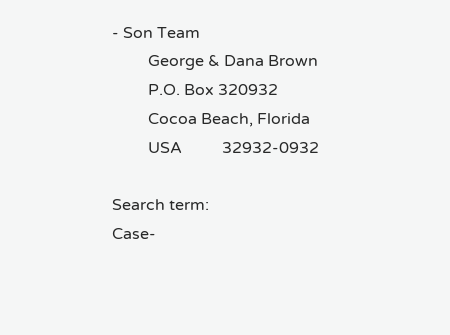- Son Team
         George & Dana Brown
         P.O. Box 320932
         Cocoa Beach, Florida
         USA          32932-0932

Search term:
Case-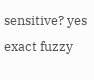sensitive? yes
exact fuzzy